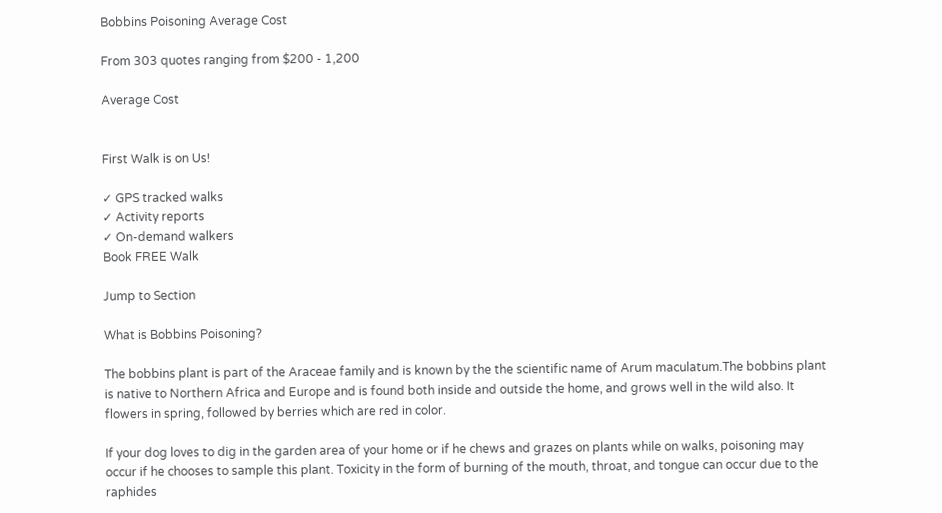Bobbins Poisoning Average Cost

From 303 quotes ranging from $200 - 1,200

Average Cost


First Walk is on Us!

✓ GPS tracked walks
✓ Activity reports
✓ On-demand walkers
Book FREE Walk

Jump to Section

What is Bobbins Poisoning?

The bobbins plant is part of the Araceae family and is known by the the scientific name of Arum maculatum.The bobbins plant is native to Northern Africa and Europe and is found both inside and outside the home, and grows well in the wild also. It flowers in spring, followed by berries which are red in color.

If your dog loves to dig in the garden area of your home or if he chews and grazes on plants while on walks, poisoning may occur if he chooses to sample this plant. Toxicity in the form of burning of the mouth, throat, and tongue can occur due to the raphides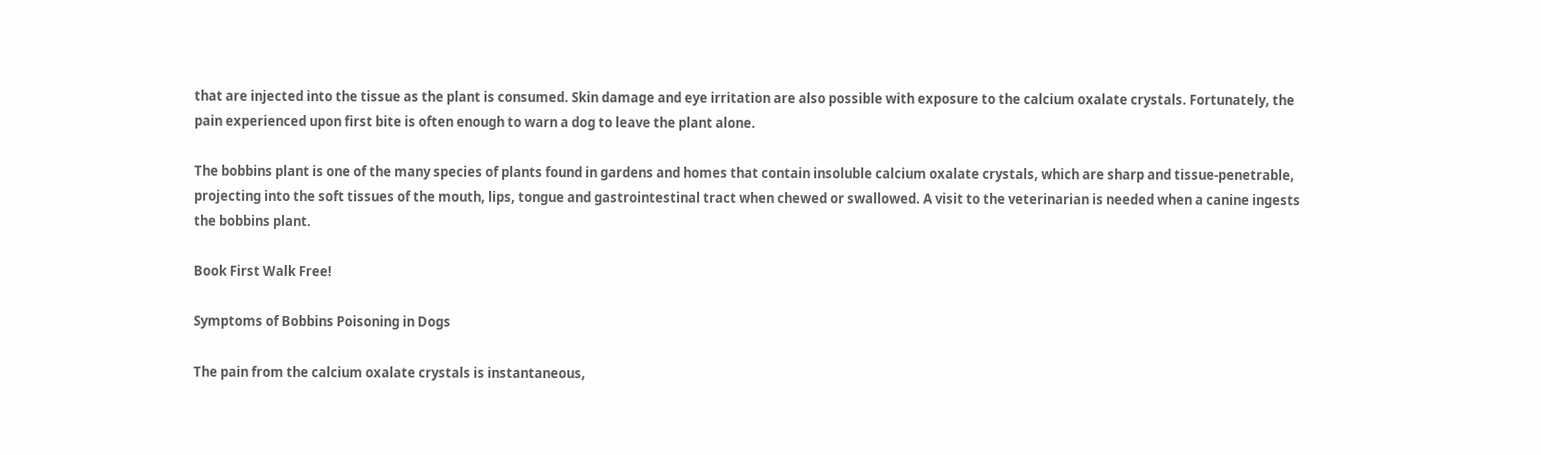that are injected into the tissue as the plant is consumed. Skin damage and eye irritation are also possible with exposure to the calcium oxalate crystals. Fortunately, the pain experienced upon first bite is often enough to warn a dog to leave the plant alone.

The bobbins plant is one of the many species of plants found in gardens and homes that contain insoluble calcium oxalate crystals, which are sharp and tissue-penetrable, projecting into the soft tissues of the mouth, lips, tongue and gastrointestinal tract when chewed or swallowed. A visit to the veterinarian is needed when a canine ingests the bobbins plant.

Book First Walk Free!

Symptoms of Bobbins Poisoning in Dogs

The pain from the calcium oxalate crystals is instantaneous,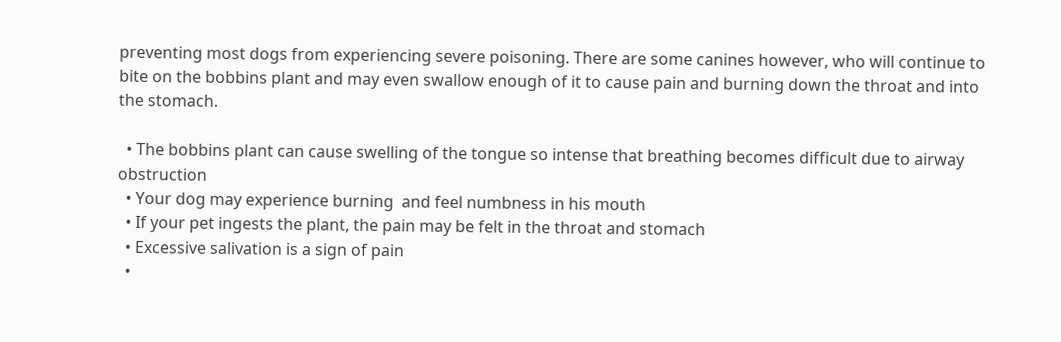preventing most dogs from experiencing severe poisoning. There are some canines however, who will continue to bite on the bobbins plant and may even swallow enough of it to cause pain and burning down the throat and into the stomach.

  • The bobbins plant can cause swelling of the tongue so intense that breathing becomes difficult due to airway obstruction
  • Your dog may experience burning  and feel numbness in his mouth
  • If your pet ingests the plant, the pain may be felt in the throat and stomach
  • Excessive salivation is a sign of pain
  •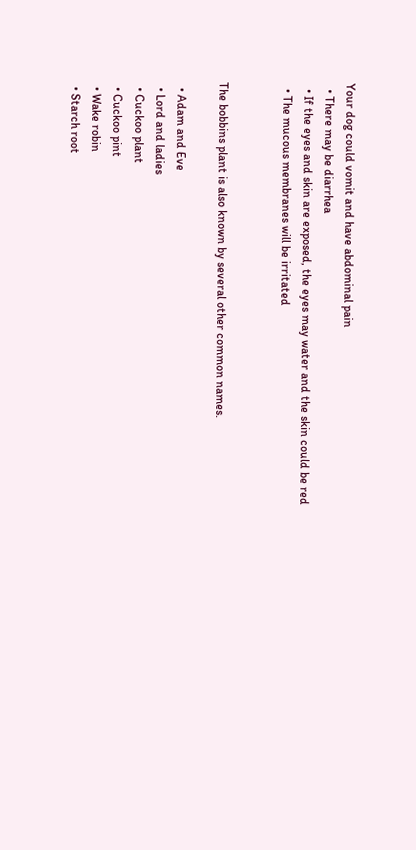Your dog could vomit and have abdominal pain
  • There may be diarrhea
  • If the eyes and skin are exposed, the eyes may water and the skin could be red
  • The mucous membranes will be irritated


The bobbins plant is also known by several other common names.

  • Adam and Eve
  • Lord and ladies
  • Cuckoo plant
  • Cuckoo pint
  • Wake robin
  • Starch root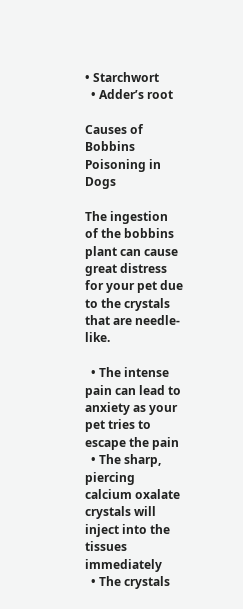• Starchwort
  • Adder’s root

Causes of Bobbins Poisoning in Dogs

The ingestion of the bobbins plant can cause great distress for your pet due to the crystals that are needle-like.

  • The intense pain can lead to anxiety as your pet tries to escape the pain
  • The sharp, piercing calcium oxalate crystals will inject into the tissues immediately
  • The crystals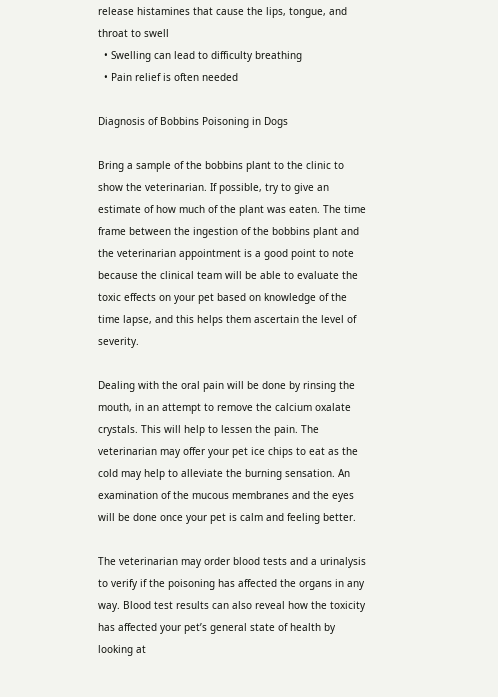release histamines that cause the lips, tongue, and throat to swell
  • Swelling can lead to difficulty breathing
  • Pain relief is often needed

Diagnosis of Bobbins Poisoning in Dogs

Bring a sample of the bobbins plant to the clinic to show the veterinarian. If possible, try to give an estimate of how much of the plant was eaten. The time frame between the ingestion of the bobbins plant and the veterinarian appointment is a good point to note because the clinical team will be able to evaluate the toxic effects on your pet based on knowledge of the time lapse, and this helps them ascertain the level of severity.

Dealing with the oral pain will be done by rinsing the mouth, in an attempt to remove the calcium oxalate crystals. This will help to lessen the pain. The veterinarian may offer your pet ice chips to eat as the cold may help to alleviate the burning sensation. An examination of the mucous membranes and the eyes will be done once your pet is calm and feeling better.

The veterinarian may order blood tests and a urinalysis to verify if the poisoning has affected the organs in any way. Blood test results can also reveal how the toxicity has affected your pet’s general state of health by looking at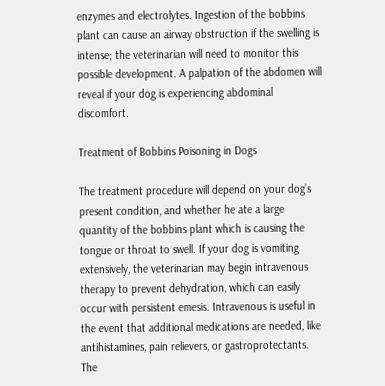enzymes and electrolytes. Ingestion of the bobbins plant can cause an airway obstruction if the swelling is intense; the veterinarian will need to monitor this possible development. A palpation of the abdomen will reveal if your dog is experiencing abdominal discomfort.

Treatment of Bobbins Poisoning in Dogs

The treatment procedure will depend on your dog’s present condition, and whether he ate a large quantity of the bobbins plant which is causing the tongue or throat to swell. If your dog is vomiting extensively, the veterinarian may begin intravenous therapy to prevent dehydration, which can easily occur with persistent emesis. Intravenous is useful in the event that additional medications are needed, like antihistamines, pain relievers, or gastroprotectants. The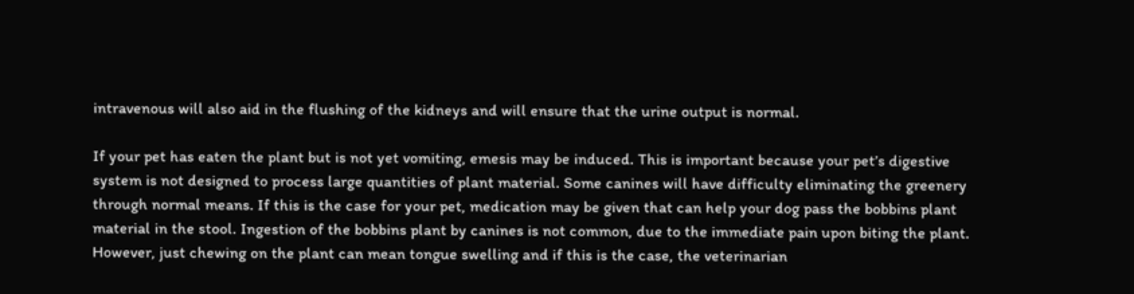intravenous will also aid in the flushing of the kidneys and will ensure that the urine output is normal.

If your pet has eaten the plant but is not yet vomiting, emesis may be induced. This is important because your pet’s digestive system is not designed to process large quantities of plant material. Some canines will have difficulty eliminating the greenery through normal means. If this is the case for your pet, medication may be given that can help your dog pass the bobbins plant material in the stool. Ingestion of the bobbins plant by canines is not common, due to the immediate pain upon biting the plant. However, just chewing on the plant can mean tongue swelling and if this is the case, the veterinarian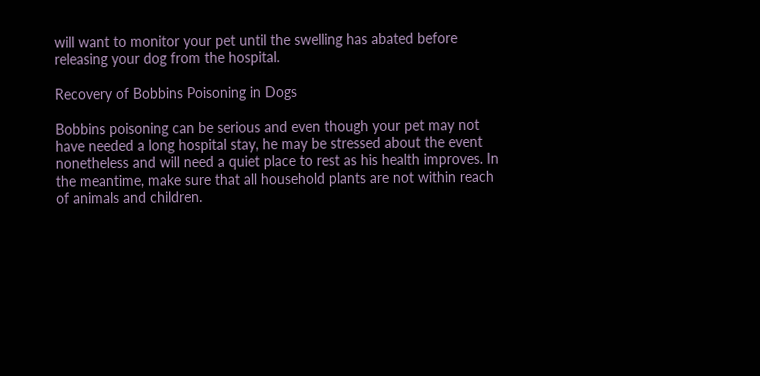will want to monitor your pet until the swelling has abated before releasing your dog from the hospital.

Recovery of Bobbins Poisoning in Dogs

Bobbins poisoning can be serious and even though your pet may not have needed a long hospital stay, he may be stressed about the event nonetheless and will need a quiet place to rest as his health improves. In the meantime, make sure that all household plants are not within reach of animals and children.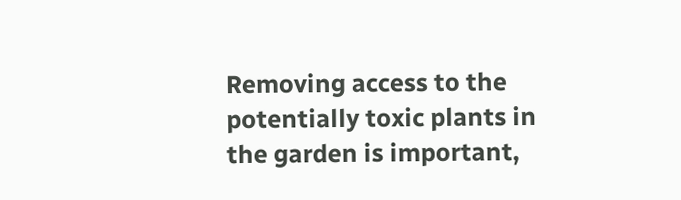Removing access to the potentially toxic plants in the garden is important,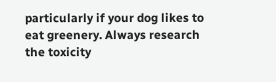particularly if your dog likes to eat greenery. Always research the toxicity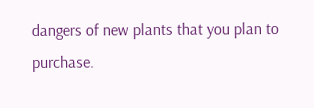dangers of new plants that you plan to purchase.